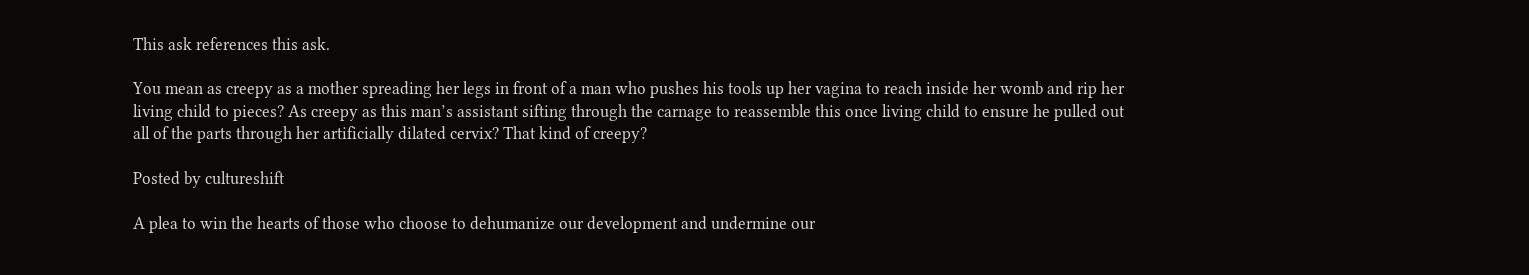This ask references this ask.

You mean as creepy as a mother spreading her legs in front of a man who pushes his tools up her vagina to reach inside her womb and rip her living child to pieces? As creepy as this man’s assistant sifting through the carnage to reassemble this once living child to ensure he pulled out all of the parts through her artificially dilated cervix? That kind of creepy?

Posted by cultureshift

A plea to win the hearts of those who choose to dehumanize our development and undermine our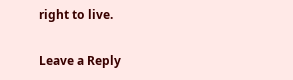right to live.

Leave a Reply